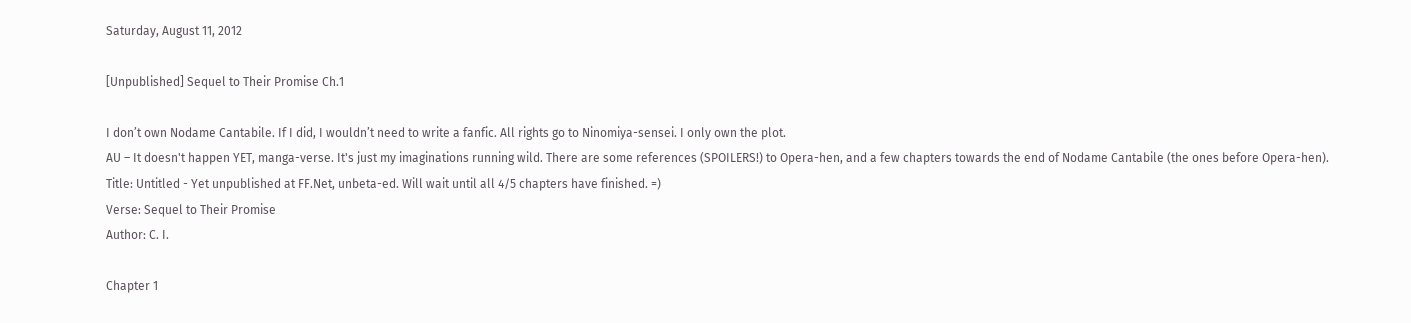Saturday, August 11, 2012

[Unpublished] Sequel to Their Promise Ch.1

I don’t own Nodame Cantabile. If I did, I wouldn’t need to write a fanfic. All rights go to Ninomiya-sensei. I only own the plot.
AU – It doesn't happen YET, manga-verse. It's just my imaginations running wild. There are some references (SPOILERS!) to Opera-hen, and a few chapters towards the end of Nodame Cantabile (the ones before Opera-hen).
Title: Untitled - Yet unpublished at FF.Net, unbeta-ed. Will wait until all 4/5 chapters have finished. =)
Verse: Sequel to Their Promise
Author: C. I.

Chapter 1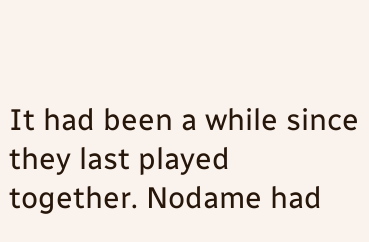It had been a while since they last played together. Nodame had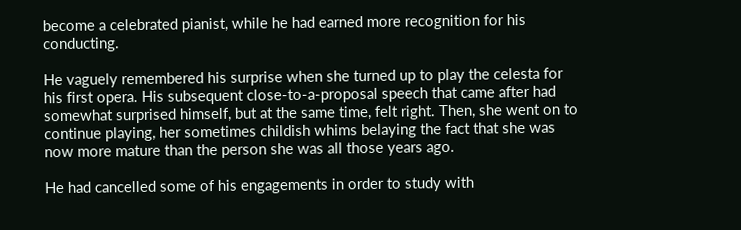become a celebrated pianist, while he had earned more recognition for his conducting.

He vaguely remembered his surprise when she turned up to play the celesta for his first opera. His subsequent close-to-a-proposal speech that came after had somewhat surprised himself, but at the same time, felt right. Then, she went on to continue playing, her sometimes childish whims belaying the fact that she was now more mature than the person she was all those years ago.

He had cancelled some of his engagements in order to study with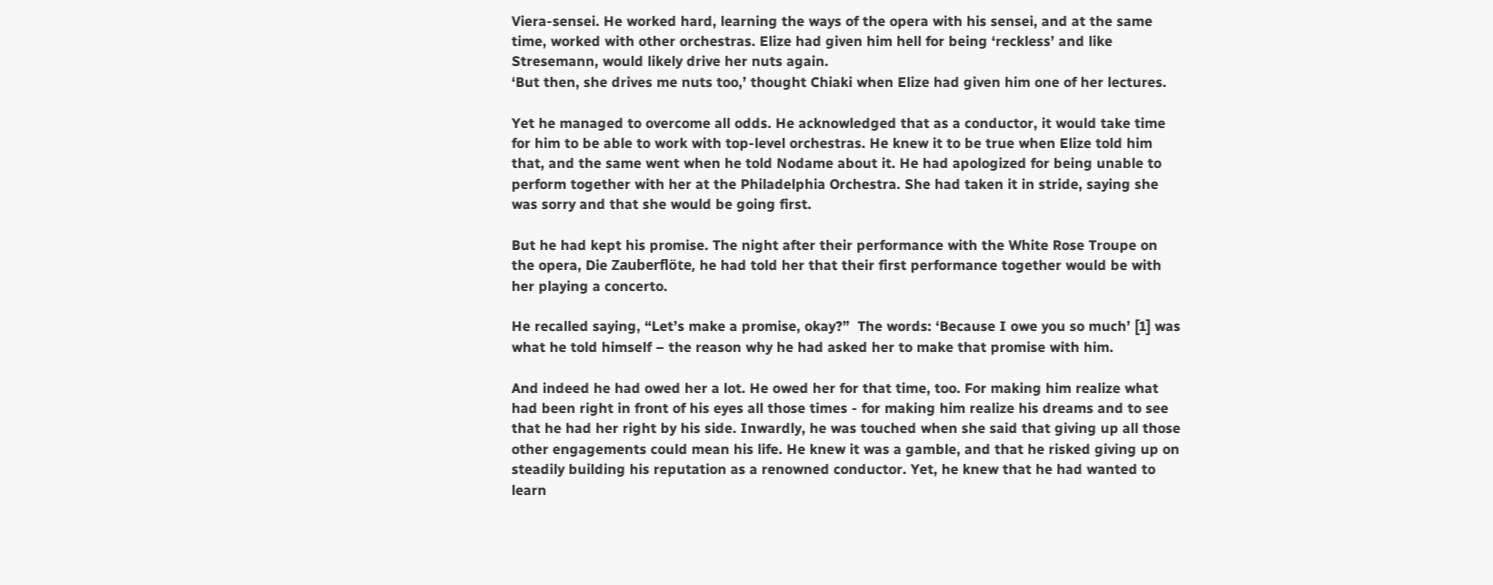Viera-sensei. He worked hard, learning the ways of the opera with his sensei, and at the same time, worked with other orchestras. Elize had given him hell for being ‘reckless’ and like Stresemann, would likely drive her nuts again.
‘But then, she drives me nuts too,’ thought Chiaki when Elize had given him one of her lectures.

Yet he managed to overcome all odds. He acknowledged that as a conductor, it would take time for him to be able to work with top-level orchestras. He knew it to be true when Elize told him that, and the same went when he told Nodame about it. He had apologized for being unable to perform together with her at the Philadelphia Orchestra. She had taken it in stride, saying she was sorry and that she would be going first.

But he had kept his promise. The night after their performance with the White Rose Troupe on the opera, Die Zauberflöte, he had told her that their first performance together would be with her playing a concerto.

He recalled saying, “Let’s make a promise, okay?”  The words: ‘Because I owe you so much’ [1] was what he told himself – the reason why he had asked her to make that promise with him.

And indeed he had owed her a lot. He owed her for that time, too. For making him realize what had been right in front of his eyes all those times - for making him realize his dreams and to see that he had her right by his side. Inwardly, he was touched when she said that giving up all those other engagements could mean his life. He knew it was a gamble, and that he risked giving up on steadily building his reputation as a renowned conductor. Yet, he knew that he had wanted to learn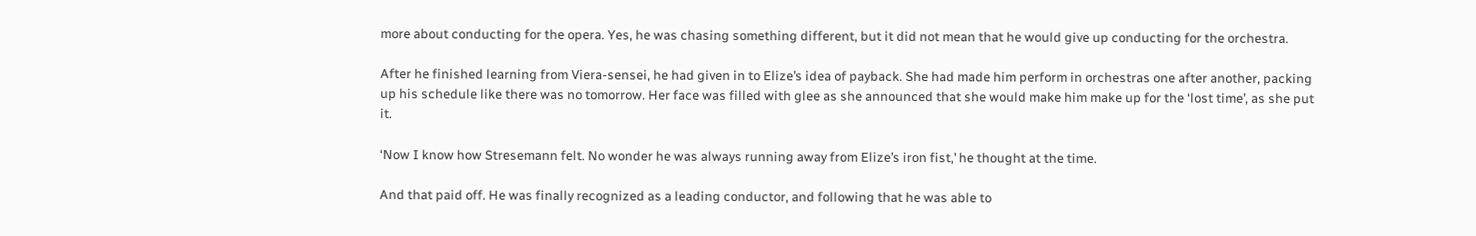more about conducting for the opera. Yes, he was chasing something different, but it did not mean that he would give up conducting for the orchestra.

After he finished learning from Viera-sensei, he had given in to Elize’s idea of payback. She had made him perform in orchestras one after another, packing up his schedule like there was no tomorrow. Her face was filled with glee as she announced that she would make him make up for the ‘lost time’, as she put it.

‘Now I know how Stresemann felt. No wonder he was always running away from Elize’s iron fist,’ he thought at the time.

And that paid off. He was finally recognized as a leading conductor, and following that he was able to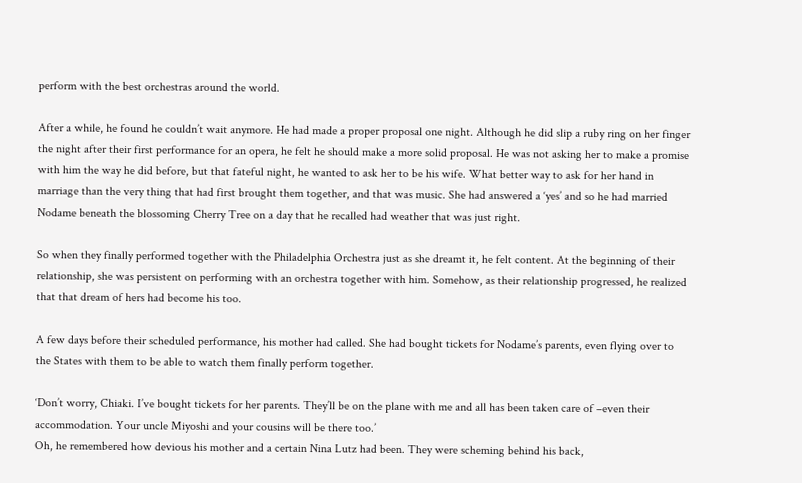perform with the best orchestras around the world.

After a while, he found he couldn’t wait anymore. He had made a proper proposal one night. Although he did slip a ruby ring on her finger the night after their first performance for an opera, he felt he should make a more solid proposal. He was not asking her to make a promise with him the way he did before, but that fateful night, he wanted to ask her to be his wife. What better way to ask for her hand in marriage than the very thing that had first brought them together, and that was music. She had answered a ‘yes’ and so he had married Nodame beneath the blossoming Cherry Tree on a day that he recalled had weather that was just right.

So when they finally performed together with the Philadelphia Orchestra just as she dreamt it, he felt content. At the beginning of their relationship, she was persistent on performing with an orchestra together with him. Somehow, as their relationship progressed, he realized that that dream of hers had become his too.

A few days before their scheduled performance, his mother had called. She had bought tickets for Nodame’s parents, even flying over to the States with them to be able to watch them finally perform together.

‘Don’t worry, Chiaki. I’ve bought tickets for her parents. They’ll be on the plane with me and all has been taken care of –even their accommodation. Your uncle Miyoshi and your cousins will be there too.’
Oh, he remembered how devious his mother and a certain Nina Lutz had been. They were scheming behind his back,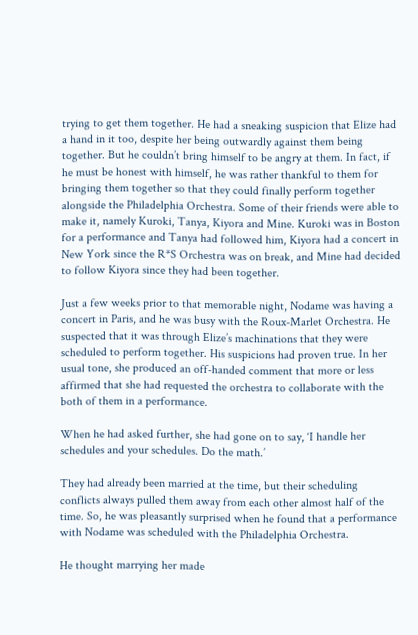trying to get them together. He had a sneaking suspicion that Elize had a hand in it too, despite her being outwardly against them being together. But he couldn’t bring himself to be angry at them. In fact, if he must be honest with himself, he was rather thankful to them for bringing them together so that they could finally perform together alongside the Philadelphia Orchestra. Some of their friends were able to make it, namely Kuroki, Tanya, Kiyora and Mine. Kuroki was in Boston for a performance and Tanya had followed him, Kiyora had a concert in New York since the R*S Orchestra was on break, and Mine had decided to follow Kiyora since they had been together.

Just a few weeks prior to that memorable night, Nodame was having a concert in Paris, and he was busy with the Roux-Marlet Orchestra. He suspected that it was through Elize’s machinations that they were scheduled to perform together. His suspicions had proven true. In her usual tone, she produced an off-handed comment that more or less affirmed that she had requested the orchestra to collaborate with the both of them in a performance.

When he had asked further, she had gone on to say, ‘I handle her schedules and your schedules. Do the math.’

They had already been married at the time, but their scheduling conflicts always pulled them away from each other almost half of the time. So, he was pleasantly surprised when he found that a performance with Nodame was scheduled with the Philadelphia Orchestra.

He thought marrying her made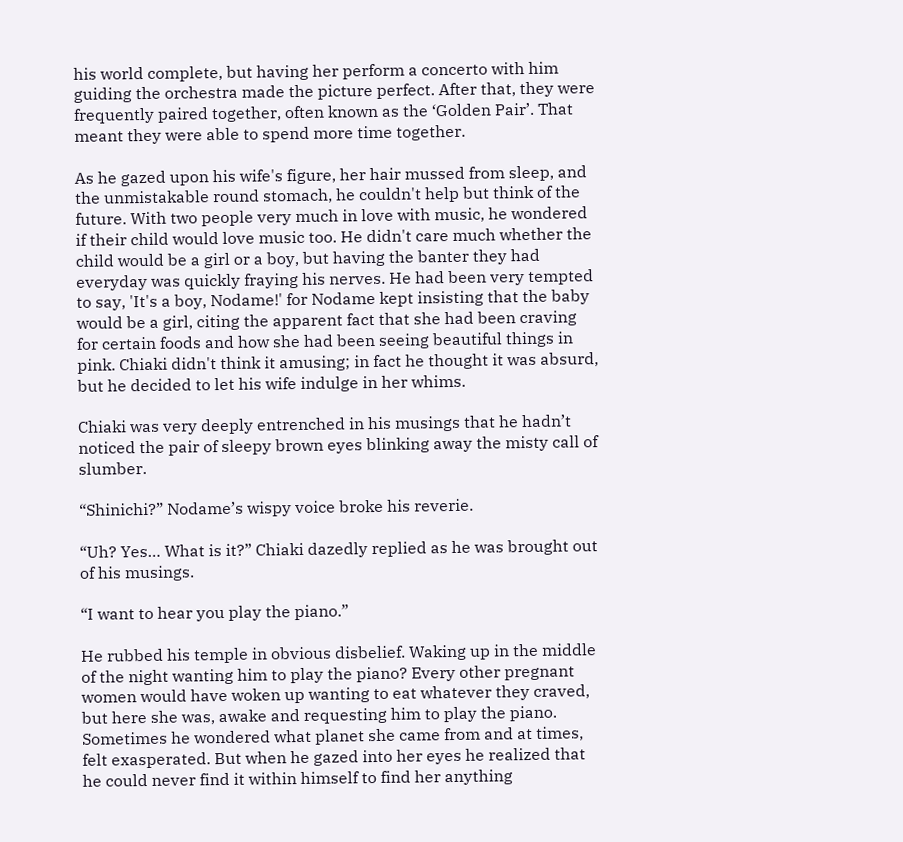his world complete, but having her perform a concerto with him guiding the orchestra made the picture perfect. After that, they were frequently paired together, often known as the ‘Golden Pair’. That meant they were able to spend more time together.

As he gazed upon his wife's figure, her hair mussed from sleep, and the unmistakable round stomach, he couldn't help but think of the future. With two people very much in love with music, he wondered if their child would love music too. He didn't care much whether the child would be a girl or a boy, but having the banter they had everyday was quickly fraying his nerves. He had been very tempted to say, 'It's a boy, Nodame!' for Nodame kept insisting that the baby would be a girl, citing the apparent fact that she had been craving for certain foods and how she had been seeing beautiful things in pink. Chiaki didn't think it amusing; in fact he thought it was absurd, but he decided to let his wife indulge in her whims.

Chiaki was very deeply entrenched in his musings that he hadn’t noticed the pair of sleepy brown eyes blinking away the misty call of slumber.

“Shinichi?” Nodame’s wispy voice broke his reverie.

“Uh? Yes… What is it?” Chiaki dazedly replied as he was brought out of his musings.

“I want to hear you play the piano.”

He rubbed his temple in obvious disbelief. Waking up in the middle of the night wanting him to play the piano? Every other pregnant women would have woken up wanting to eat whatever they craved, but here she was, awake and requesting him to play the piano. Sometimes he wondered what planet she came from and at times, felt exasperated. But when he gazed into her eyes he realized that he could never find it within himself to find her anything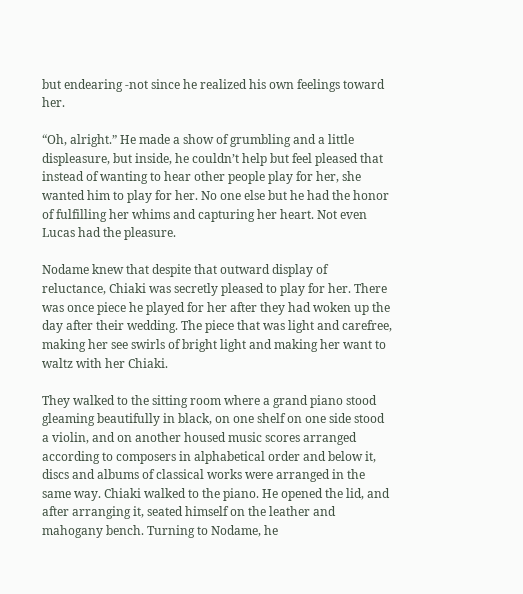but endearing -not since he realized his own feelings toward her.

“Oh, alright.” He made a show of grumbling and a little displeasure, but inside, he couldn’t help but feel pleased that instead of wanting to hear other people play for her, she wanted him to play for her. No one else but he had the honor of fulfilling her whims and capturing her heart. Not even Lucas had the pleasure.

Nodame knew that despite that outward display of reluctance, Chiaki was secretly pleased to play for her. There was once piece he played for her after they had woken up the day after their wedding. The piece that was light and carefree, making her see swirls of bright light and making her want to waltz with her Chiaki.

They walked to the sitting room where a grand piano stood gleaming beautifully in black, on one shelf on one side stood a violin, and on another housed music scores arranged according to composers in alphabetical order and below it, discs and albums of classical works were arranged in the same way. Chiaki walked to the piano. He opened the lid, and after arranging it, seated himself on the leather and mahogany bench. Turning to Nodame, he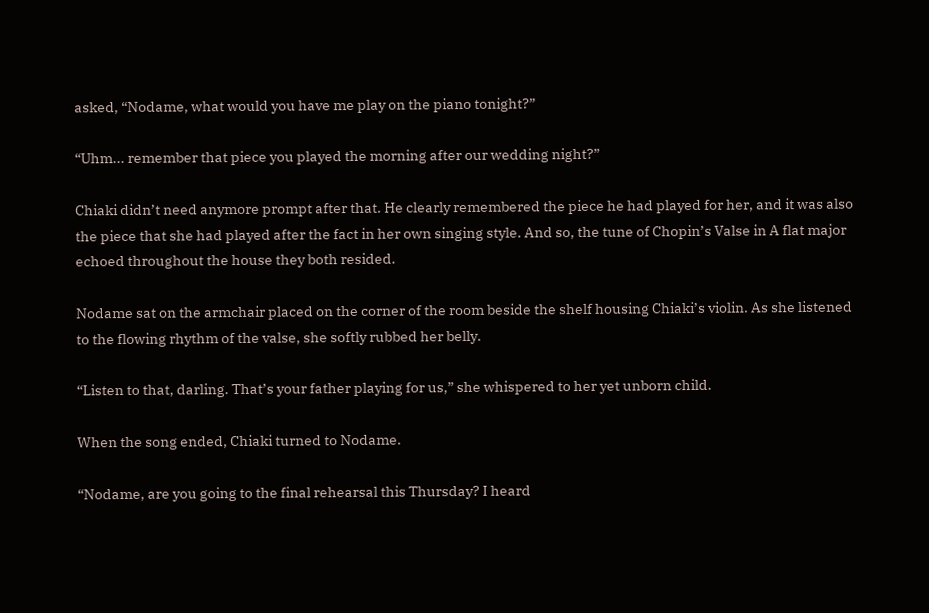asked, “Nodame, what would you have me play on the piano tonight?”

“Uhm... remember that piece you played the morning after our wedding night?”

Chiaki didn’t need anymore prompt after that. He clearly remembered the piece he had played for her, and it was also the piece that she had played after the fact in her own singing style. And so, the tune of Chopin’s Valse in A flat major echoed throughout the house they both resided.

Nodame sat on the armchair placed on the corner of the room beside the shelf housing Chiaki’s violin. As she listened to the flowing rhythm of the valse, she softly rubbed her belly.

“Listen to that, darling. That’s your father playing for us,” she whispered to her yet unborn child.

When the song ended, Chiaki turned to Nodame.

“Nodame, are you going to the final rehearsal this Thursday? I heard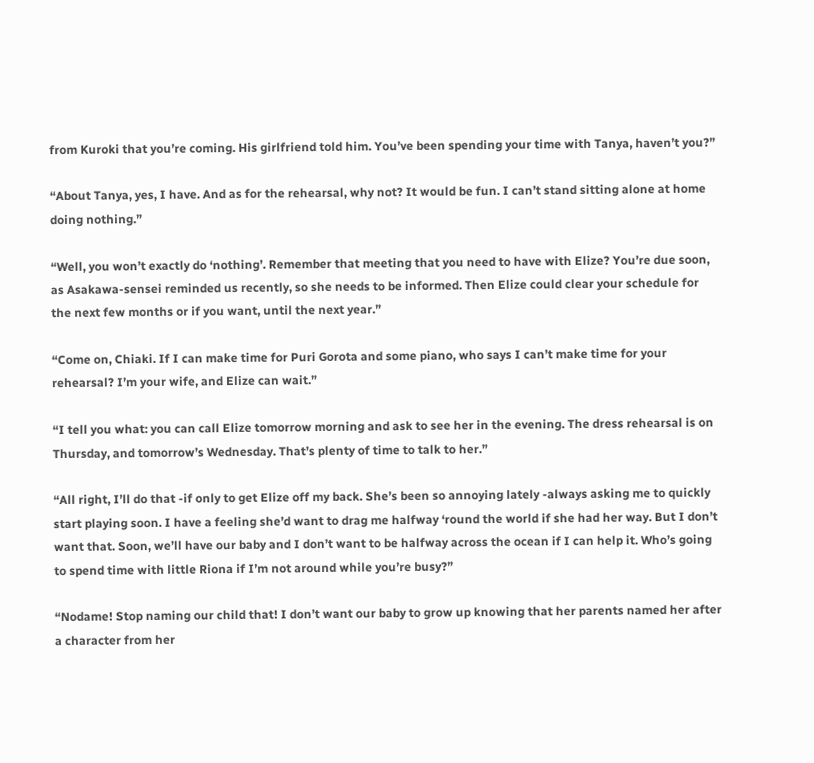from Kuroki that you’re coming. His girlfriend told him. You’ve been spending your time with Tanya, haven’t you?”

“About Tanya, yes, I have. And as for the rehearsal, why not? It would be fun. I can’t stand sitting alone at home doing nothing.”

“Well, you won’t exactly do ‘nothing’. Remember that meeting that you need to have with Elize? You’re due soon, as Asakawa-sensei reminded us recently, so she needs to be informed. Then Elize could clear your schedule for the next few months or if you want, until the next year.”

“Come on, Chiaki. If I can make time for Puri Gorota and some piano, who says I can’t make time for your rehearsal? I’m your wife, and Elize can wait.”

“I tell you what: you can call Elize tomorrow morning and ask to see her in the evening. The dress rehearsal is on Thursday, and tomorrow’s Wednesday. That’s plenty of time to talk to her.”

“All right, I’ll do that -if only to get Elize off my back. She’s been so annoying lately -always asking me to quickly start playing soon. I have a feeling she’d want to drag me halfway ‘round the world if she had her way. But I don’t want that. Soon, we’ll have our baby and I don’t want to be halfway across the ocean if I can help it. Who’s going to spend time with little Riona if I’m not around while you’re busy?”

“Nodame! Stop naming our child that! I don’t want our baby to grow up knowing that her parents named her after a character from her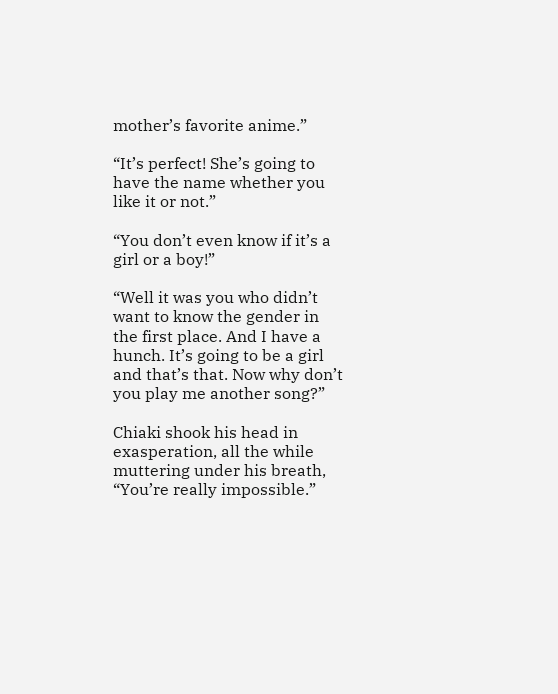mother’s favorite anime.”

“It’s perfect! She’s going to have the name whether you like it or not.”

“You don’t even know if it’s a girl or a boy!”

“Well it was you who didn’t want to know the gender in the first place. And I have a hunch. It’s going to be a girl and that’s that. Now why don’t you play me another song?”

Chiaki shook his head in exasperation, all the while muttering under his breath, “You’re really impossible.”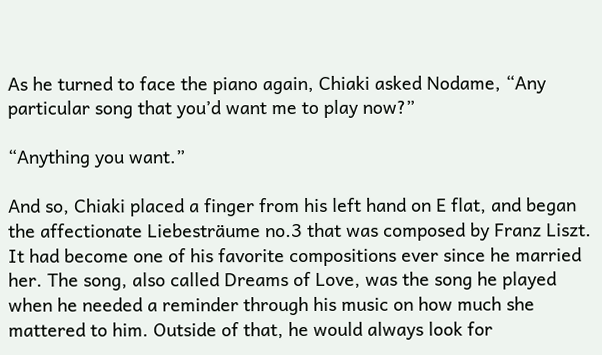As he turned to face the piano again, Chiaki asked Nodame, “Any particular song that you’d want me to play now?”

“Anything you want.”

And so, Chiaki placed a finger from his left hand on E flat, and began the affectionate Liebesträume no.3 that was composed by Franz Liszt. It had become one of his favorite compositions ever since he married her. The song, also called Dreams of Love, was the song he played when he needed a reminder through his music on how much she mattered to him. Outside of that, he would always look for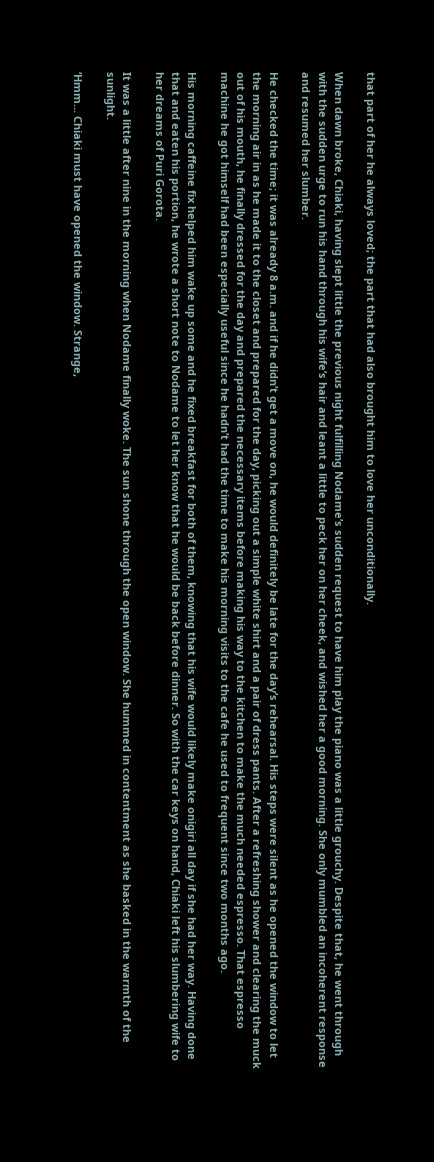that part of her he always loved; the part that had also brought him to love her unconditionally.

When dawn broke, Chiaki, having slept little the previous night fulfilling Nodame’s sudden request to have him play the piano was a little grouchy. Despite that, he went through with the sudden urge to run his hand through his wife’s hair and leant a little to peck her on her cheek, and wished her a good morning. She only mumbled an incoherent response and resumed her slumber.

He checked the time; it was already 8 a.m. and if he didn’t get a move on, he would definitely be late for the day’s rehearsal. His steps were silent as he opened the window to let the morning air in as he made it to the closet and prepared for the day, picking out a simple white shirt and a pair of dress pants. After a refreshing shower and clearing the muck out of his mouth, he finally dressed for the day and prepared the necessary items before making his way to the kitchen to make the much needed espresso. That espresso machine he got himself had been especially useful since he hadn’t had the time to make his morning visits to the cafe he used to frequent since two months ago.

His morning caffeine fix helped him wake up some and he fixed breakfast for both of them, knowing that his wife would likely make onigiri all day if she had her way. Having done that and eaten his portion, he wrote a short note to Nodame to let her know that he would be back before dinner. So with the car keys on hand, Chiaki left his slumbering wife to her dreams of Puri Gorota.

It was a little after nine in the morning when Nodame finally woke. The sun shone through the open window. She hummed in contentment as she basked in the warmth of the sunlight.

‘Hmm... Chiaki must have opened the window. Strange,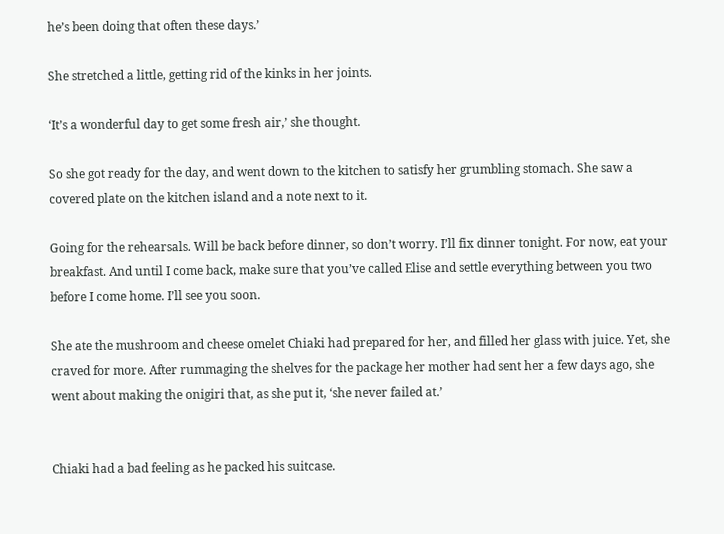he’s been doing that often these days.’

She stretched a little, getting rid of the kinks in her joints.

‘It’s a wonderful day to get some fresh air,’ she thought.

So she got ready for the day, and went down to the kitchen to satisfy her grumbling stomach. She saw a covered plate on the kitchen island and a note next to it.

Going for the rehearsals. Will be back before dinner, so don’t worry. I’ll fix dinner tonight. For now, eat your breakfast. And until I come back, make sure that you’ve called Elise and settle everything between you two before I come home. I’ll see you soon.

She ate the mushroom and cheese omelet Chiaki had prepared for her, and filled her glass with juice. Yet, she craved for more. After rummaging the shelves for the package her mother had sent her a few days ago, she went about making the onigiri that, as she put it, ‘she never failed at.’


Chiaki had a bad feeling as he packed his suitcase.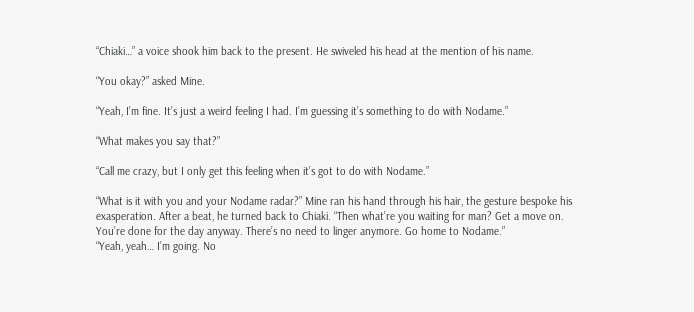“Chiaki…” a voice shook him back to the present. He swiveled his head at the mention of his name.

“You okay?” asked Mine.

“Yeah, I’m fine. It’s just a weird feeling I had. I’m guessing it’s something to do with Nodame.”

“What makes you say that?”

“Call me crazy, but I only get this feeling when it’s got to do with Nodame.”

“What is it with you and your Nodame radar?” Mine ran his hand through his hair, the gesture bespoke his exasperation. After a beat, he turned back to Chiaki. “Then what’re you waiting for man? Get a move on. You’re done for the day anyway. There’s no need to linger anymore. Go home to Nodame.”
“Yeah, yeah… I’m going. No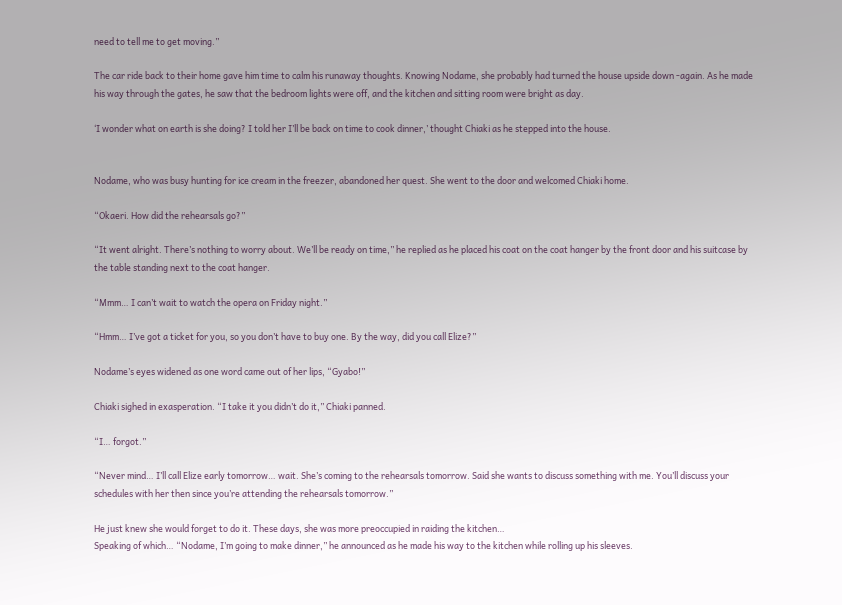need to tell me to get moving.”

The car ride back to their home gave him time to calm his runaway thoughts. Knowing Nodame, she probably had turned the house upside down -again. As he made his way through the gates, he saw that the bedroom lights were off, and the kitchen and sitting room were bright as day.

‘I wonder what on earth is she doing? I told her I’ll be back on time to cook dinner,’ thought Chiaki as he stepped into the house.


Nodame, who was busy hunting for ice cream in the freezer, abandoned her quest. She went to the door and welcomed Chiaki home.

“Okaeri. How did the rehearsals go?”

“It went alright. There’s nothing to worry about. We’ll be ready on time,” he replied as he placed his coat on the coat hanger by the front door and his suitcase by the table standing next to the coat hanger.

“Mmm… I can’t wait to watch the opera on Friday night.”

“Hmm… I’ve got a ticket for you, so you don’t have to buy one. By the way, did you call Elize?”

Nodame’s eyes widened as one word came out of her lips, “Gyabo!”

Chiaki sighed in exasperation. “I take it you didn’t do it,” Chiaki panned.

“I… forgot.”

“Never mind… I’ll call Elize early tomorrow… wait. She’s coming to the rehearsals tomorrow. Said she wants to discuss something with me. You’ll discuss your schedules with her then since you’re attending the rehearsals tomorrow.”

He just knew she would forget to do it. These days, she was more preoccupied in raiding the kitchen…
Speaking of which… “Nodame, I’m going to make dinner,” he announced as he made his way to the kitchen while rolling up his sleeves.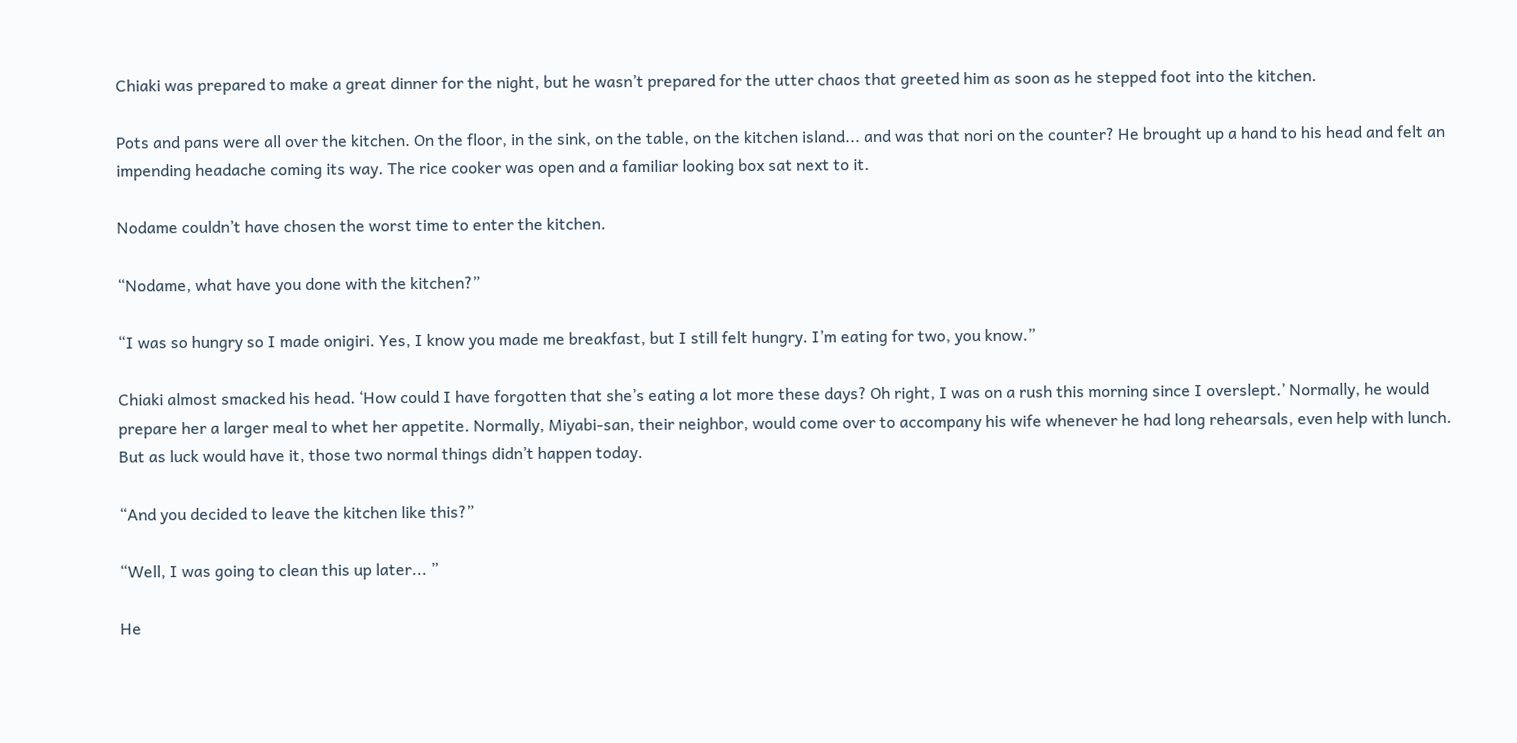Chiaki was prepared to make a great dinner for the night, but he wasn’t prepared for the utter chaos that greeted him as soon as he stepped foot into the kitchen.

Pots and pans were all over the kitchen. On the floor, in the sink, on the table, on the kitchen island... and was that nori on the counter? He brought up a hand to his head and felt an impending headache coming its way. The rice cooker was open and a familiar looking box sat next to it.

Nodame couldn’t have chosen the worst time to enter the kitchen.

“Nodame, what have you done with the kitchen?”

“I was so hungry so I made onigiri. Yes, I know you made me breakfast, but I still felt hungry. I’m eating for two, you know.”

Chiaki almost smacked his head. ‘How could I have forgotten that she’s eating a lot more these days? Oh right, I was on a rush this morning since I overslept.’ Normally, he would prepare her a larger meal to whet her appetite. Normally, Miyabi-san, their neighbor, would come over to accompany his wife whenever he had long rehearsals, even help with lunch. But as luck would have it, those two normal things didn’t happen today.

“And you decided to leave the kitchen like this?”

“Well, I was going to clean this up later... ”

He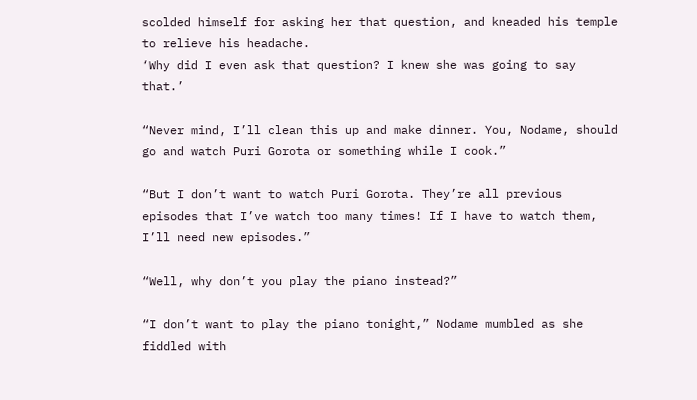scolded himself for asking her that question, and kneaded his temple to relieve his headache.
‘Why did I even ask that question? I knew she was going to say that.’

“Never mind, I’ll clean this up and make dinner. You, Nodame, should go and watch Puri Gorota or something while I cook.”

“But I don’t want to watch Puri Gorota. They’re all previous episodes that I’ve watch too many times! If I have to watch them, I’ll need new episodes.”

“Well, why don’t you play the piano instead?”

“I don’t want to play the piano tonight,” Nodame mumbled as she fiddled with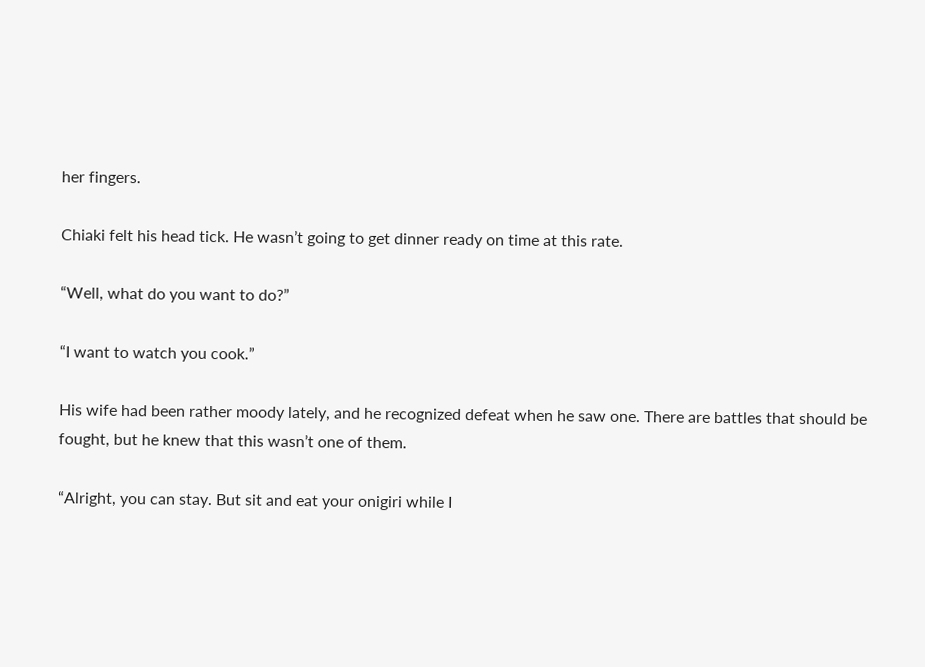her fingers.

Chiaki felt his head tick. He wasn’t going to get dinner ready on time at this rate.

“Well, what do you want to do?”

“I want to watch you cook.”

His wife had been rather moody lately, and he recognized defeat when he saw one. There are battles that should be fought, but he knew that this wasn’t one of them.

“Alright, you can stay. But sit and eat your onigiri while I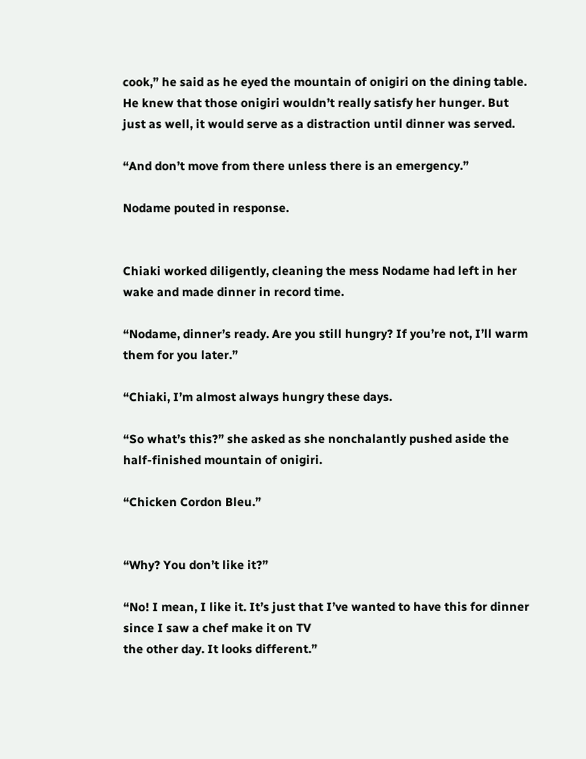cook,” he said as he eyed the mountain of onigiri on the dining table. He knew that those onigiri wouldn’t really satisfy her hunger. But just as well, it would serve as a distraction until dinner was served.

“And don’t move from there unless there is an emergency.”

Nodame pouted in response.


Chiaki worked diligently, cleaning the mess Nodame had left in her wake and made dinner in record time.

“Nodame, dinner’s ready. Are you still hungry? If you’re not, I’ll warm them for you later.”

“Chiaki, I’m almost always hungry these days.

“So what’s this?” she asked as she nonchalantly pushed aside the half-finished mountain of onigiri.

“Chicken Cordon Bleu.”


“Why? You don’t like it?”

“No! I mean, I like it. It’s just that I’ve wanted to have this for dinner since I saw a chef make it on TV
the other day. It looks different.”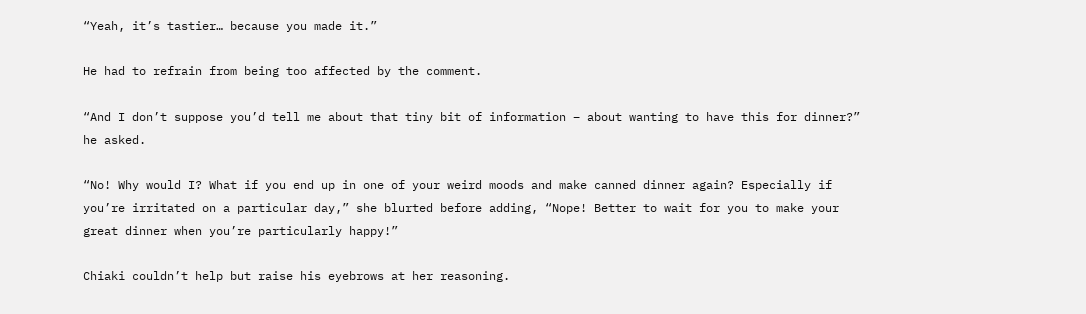“Yeah, it’s tastier… because you made it.”

He had to refrain from being too affected by the comment.

“And I don’t suppose you’d tell me about that tiny bit of information – about wanting to have this for dinner?” he asked.

“No! Why would I? What if you end up in one of your weird moods and make canned dinner again? Especially if you’re irritated on a particular day,” she blurted before adding, “Nope! Better to wait for you to make your great dinner when you’re particularly happy!”

Chiaki couldn’t help but raise his eyebrows at her reasoning.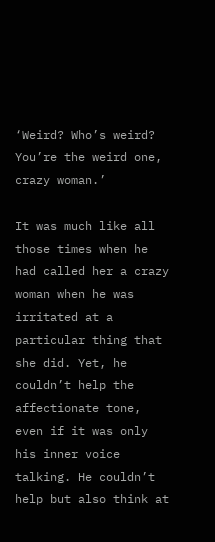‘Weird? Who’s weird? You’re the weird one, crazy woman.’

It was much like all those times when he had called her a crazy woman when he was irritated at a particular thing that she did. Yet, he couldn’t help the affectionate tone, even if it was only his inner voice talking. He couldn’t help but also think at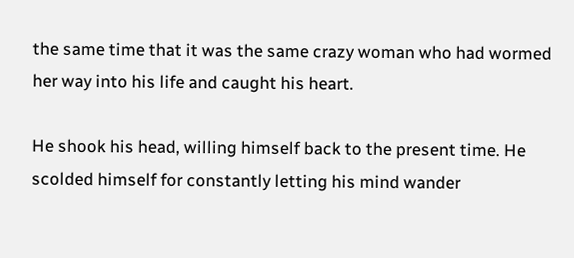the same time that it was the same crazy woman who had wormed her way into his life and caught his heart.

He shook his head, willing himself back to the present time. He scolded himself for constantly letting his mind wander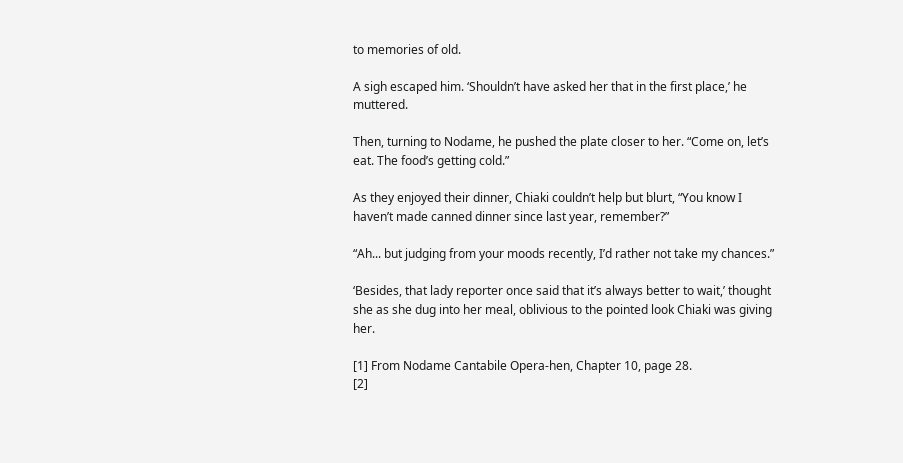to memories of old.

A sigh escaped him. ‘Shouldn’t have asked her that in the first place,’ he muttered.

Then, turning to Nodame, he pushed the plate closer to her. “Come on, let’s eat. The food’s getting cold.”

As they enjoyed their dinner, Chiaki couldn’t help but blurt, “You know I haven’t made canned dinner since last year, remember?”

“Ah... but judging from your moods recently, I’d rather not take my chances.”

‘Besides, that lady reporter once said that it’s always better to wait,’ thought she as she dug into her meal, oblivious to the pointed look Chiaki was giving her.

[1] From Nodame Cantabile Opera-hen, Chapter 10, page 28.
[2]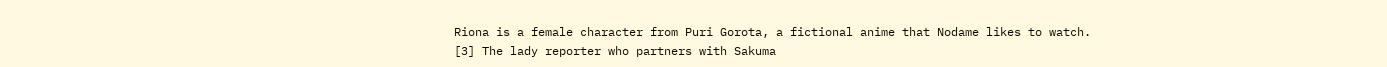Riona is a female character from Puri Gorota, a fictional anime that Nodame likes to watch.
[3] The lady reporter who partners with Sakuma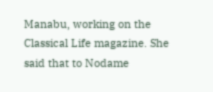Manabu, working on the Classical Life magazine. She said that to Nodame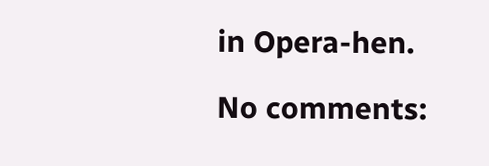in Opera-hen.

No comments: